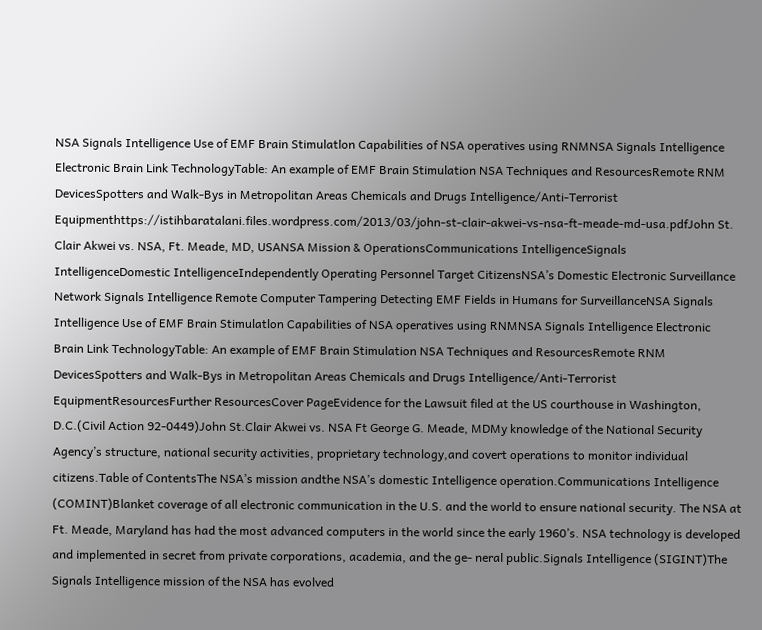NSA Signals Intelligence Use of EMF Brain Stimulatlon Capabilities of NSA operatives using RNMNSA Signals Intelligence Electronic Brain Link TechnologyTable: An example of EMF Brain Stimulation NSA Techniques and ResourcesRemote RNM DevicesSpotters and Walk-Bys in Metropolitan Areas Chemicals and Drugs Intelligence/Anti-Terrorist Equipmenthttps://istihbaratalani.files.wordpress.com/2013/03/john-st-clair-akwei-vs-nsa-ft-meade-md-usa.pdfJohn St. Clair Akwei vs. NSA, Ft. Meade, MD, USANSA Mission & OperationsCommunications IntelligenceSignals IntelligenceDomestic IntelligenceIndependently Operating Personnel Target CitizensNSA’s Domestic Electronic Surveillance Network Signals Intelligence Remote Computer Tampering Detecting EMF Fields in Humans for SurveillanceNSA Signals Intelligence Use of EMF Brain Stimulatlon Capabilities of NSA operatives using RNMNSA Signals Intelligence Electronic Brain Link TechnologyTable: An example of EMF Brain Stimulation NSA Techniques and ResourcesRemote RNM DevicesSpotters and Walk-Bys in Metropolitan Areas Chemicals and Drugs Intelligence/Anti-Terrorist EquipmentResourcesFurther ResourcesCover PageEvidence for the Lawsuit filed at the US courthouse in Washington, D.C.(Civil Action 92-0449)John St.Clair Akwei vs. NSA Ft George G. Meade, MDMy knowledge of the National Security Agency’s structure, national security activities, proprietary technology,and covert operations to monitor individual citizens.Table of ContentsThe NSA’s mission andthe NSA’s domestic Intelligence operation.Communications Intelligence (COMINT)Blanket coverage of all electronic communication in the U.S. and the world to ensure national security. The NSA at Ft. Meade, Maryland has had the most advanced computers in the world since the early 1960’s. NSA technology is developed and implemented in secret from private corporations, academia, and the ge- neral public.Signals Intelligence (SIGINT)The Signals Intelligence mission of the NSA has evolved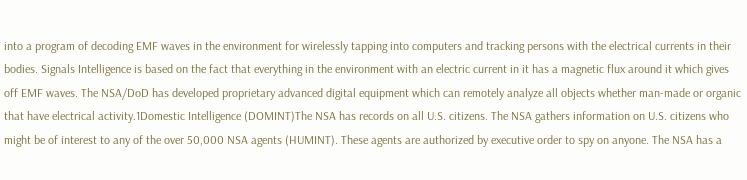into a program of decoding EMF waves in the environment for wirelessly tapping into computers and tracking persons with the electrical currents in their bodies. Signals Intelligence is based on the fact that everything in the environment with an electric current in it has a magnetic flux around it which gives off EMF waves. The NSA/DoD has developed proprietary advanced digital equipment which can remotely analyze all objects whether man-made or organic that have electrical activity.1Domestic Intelligence (DOMINT)The NSA has records on all U.S. citizens. The NSA gathers information on U.S. citizens who might be of interest to any of the over 50,000 NSA agents (HUMINT). These agents are authorized by executive order to spy on anyone. The NSA has a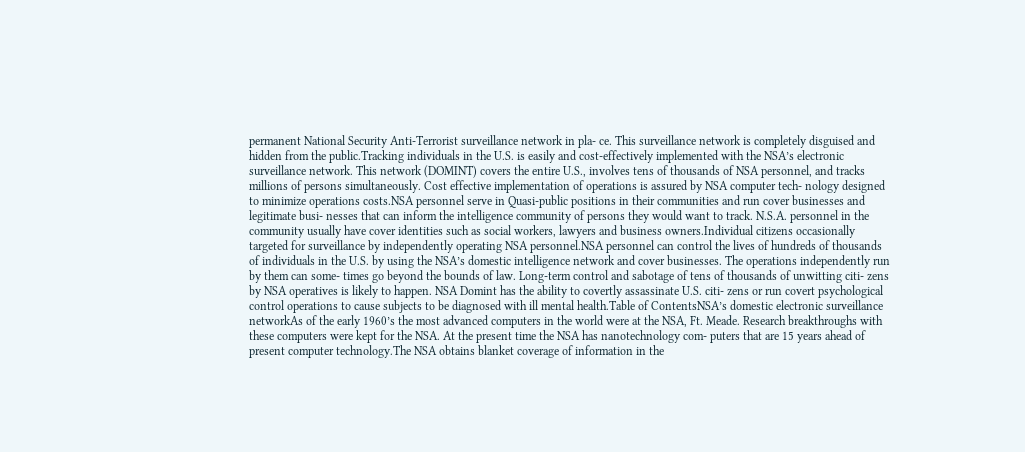permanent National Security Anti-Terrorist surveillance network in pla- ce. This surveillance network is completely disguised and hidden from the public.Tracking individuals in the U.S. is easily and cost-effectively implemented with the NSA’s electronic surveillance network. This network (DOMINT) covers the entire U.S., involves tens of thousands of NSA personnel, and tracks millions of persons simultaneously. Cost effective implementation of operations is assured by NSA computer tech- nology designed to minimize operations costs.NSA personnel serve in Quasi-public positions in their communities and run cover businesses and legitimate busi- nesses that can inform the intelligence community of persons they would want to track. N.S.A. personnel in the community usually have cover identities such as social workers, lawyers and business owners.Individual citizens occasionally targeted for surveillance by independently operating NSA personnel.NSA personnel can control the lives of hundreds of thousands of individuals in the U.S. by using the NSA’s domestic intelligence network and cover businesses. The operations independently run by them can some- times go beyond the bounds of law. Long-term control and sabotage of tens of thousands of unwitting citi- zens by NSA operatives is likely to happen. NSA Domint has the ability to covertly assassinate U.S. citi- zens or run covert psychological control operations to cause subjects to be diagnosed with ill mental health.Table of ContentsNSA’s domestic electronic surveillance networkAs of the early 1960’s the most advanced computers in the world were at the NSA, Ft. Meade. Research breakthroughs with these computers were kept for the NSA. At the present time the NSA has nanotechnology com- puters that are 15 years ahead of present computer technology.The NSA obtains blanket coverage of information in the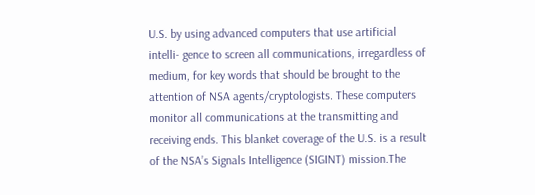U.S. by using advanced computers that use artificial intelli- gence to screen all communications, irregardless of medium, for key words that should be brought to the attention of NSA agents/cryptologists. These computers monitor all communications at the transmitting and receiving ends. This blanket coverage of the U.S. is a result of the NSA’s Signals Intelligence (SIGINT) mission.The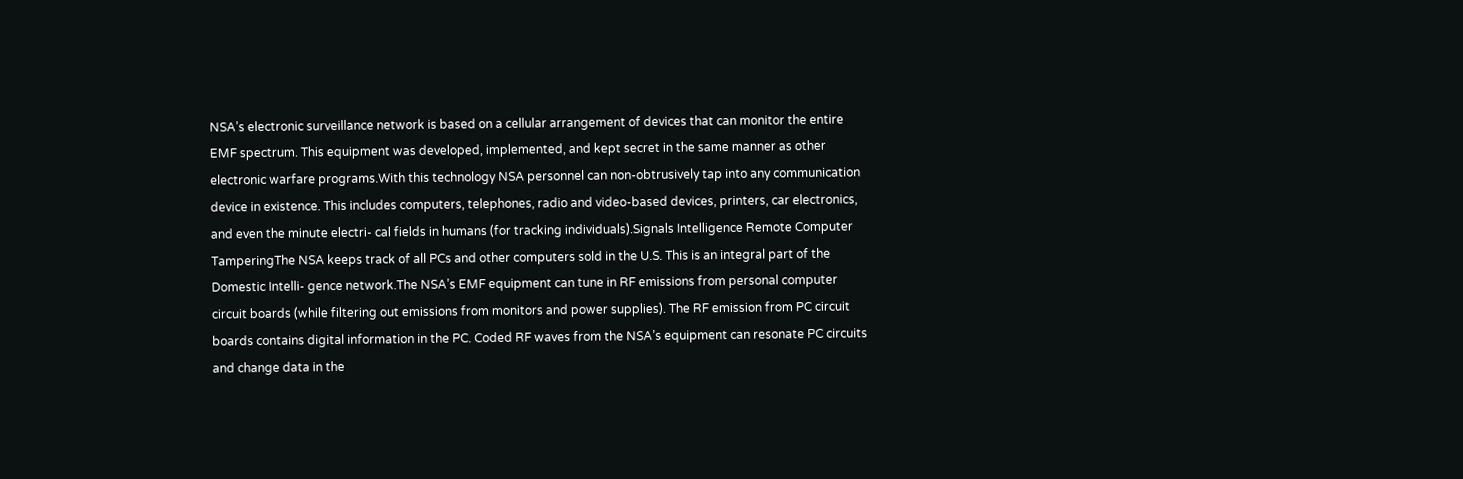NSA’s electronic surveillance network is based on a cellular arrangement of devices that can monitor the entire EMF spectrum. This equipment was developed, implemented, and kept secret in the same manner as other electronic warfare programs.With this technology NSA personnel can non-obtrusively tap into any communication device in existence. This includes computers, telephones, radio and video-based devices, printers, car electronics, and even the minute electri- cal fields in humans (for tracking individuals).Signals Intelligence Remote Computer TamperingThe NSA keeps track of all PCs and other computers sold in the U.S. This is an integral part of the Domestic Intelli- gence network.The NSA’s EMF equipment can tune in RF emissions from personal computer circuit boards (while filtering out emissions from monitors and power supplies). The RF emission from PC circuit boards contains digital information in the PC. Coded RF waves from the NSA’s equipment can resonate PC circuits and change data in the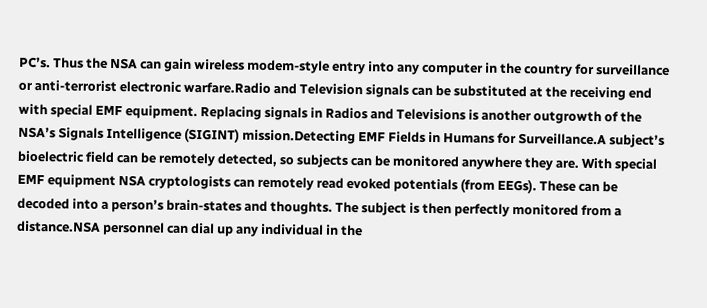PC’s. Thus the NSA can gain wireless modem-style entry into any computer in the country for surveillance or anti-terrorist electronic warfare.Radio and Television signals can be substituted at the receiving end with special EMF equipment. Replacing signals in Radios and Televisions is another outgrowth of the NSA’s Signals Intelligence (SIGINT) mission.Detecting EMF Fields in Humans for Surveillance.A subject’s bioelectric field can be remotely detected, so subjects can be monitored anywhere they are. With special EMF equipment NSA cryptologists can remotely read evoked potentials (from EEGs). These can be decoded into a person’s brain-states and thoughts. The subject is then perfectly monitored from a distance.NSA personnel can dial up any individual in the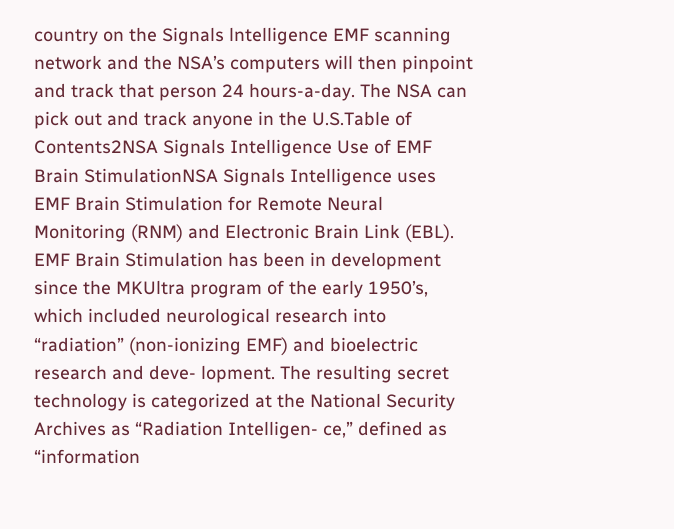country on the Signals lntelligence EMF scanning network and the NSA’s computers will then pinpoint and track that person 24 hours-a-day. The NSA can pick out and track anyone in the U.S.Table of Contents2NSA Signals Intelligence Use of EMF Brain StimulationNSA Signals Intelligence uses EMF Brain Stimulation for Remote Neural Monitoring (RNM) and Electronic Brain Link (EBL). EMF Brain Stimulation has been in development since the MKUltra program of the early 1950’s, which included neurological research into “radiation” (non-ionizing EMF) and bioelectric research and deve- lopment. The resulting secret technology is categorized at the National Security Archives as “Radiation Intelligen- ce,” defined as “information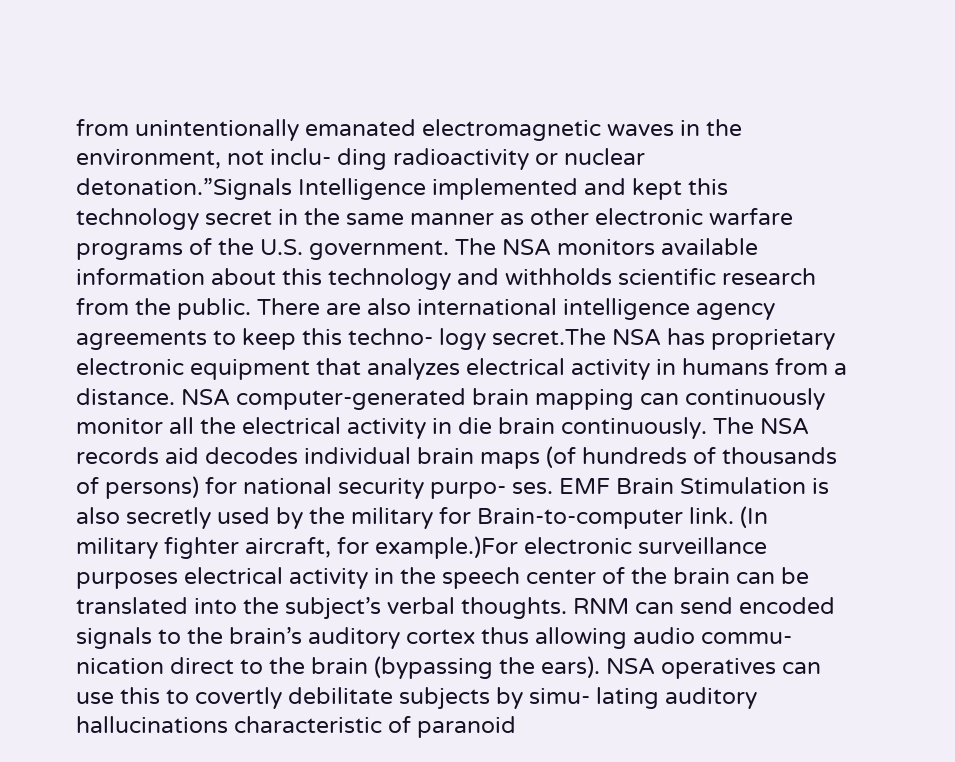from unintentionally emanated electromagnetic waves in the environment, not inclu- ding radioactivity or nuclear detonation.”Signals Intelligence implemented and kept this technology secret in the same manner as other electronic warfare programs of the U.S. government. The NSA monitors available information about this technology and withholds scientific research from the public. There are also international intelligence agency agreements to keep this techno- logy secret.The NSA has proprietary electronic equipment that analyzes electrical activity in humans from a distance. NSA computer-generated brain mapping can continuously monitor all the electrical activity in die brain continuously. The NSA records aid decodes individual brain maps (of hundreds of thousands of persons) for national security purpo- ses. EMF Brain Stimulation is also secretly used by the military for Brain-to-computer link. (In military fighter aircraft, for example.)For electronic surveillance purposes electrical activity in the speech center of the brain can be translated into the subject’s verbal thoughts. RNM can send encoded signals to the brain’s auditory cortex thus allowing audio commu- nication direct to the brain (bypassing the ears). NSA operatives can use this to covertly debilitate subjects by simu- lating auditory hallucinations characteristic of paranoid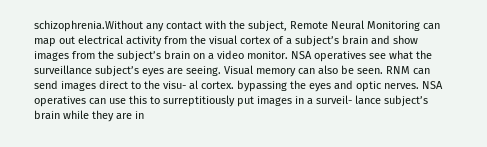schizophrenia.Without any contact with the subject, Remote Neural Monitoring can map out electrical activity from the visual cortex of a subject’s brain and show images from the subject’s brain on a video monitor. NSA operatives see what the surveillance subject’s eyes are seeing. Visual memory can also be seen. RNM can send images direct to the visu- al cortex. bypassing the eyes and optic nerves. NSA operatives can use this to surreptitiously put images in a surveil- lance subject’s brain while they are in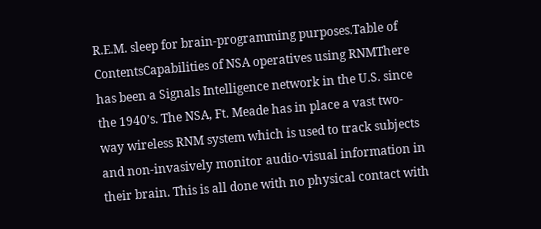R.E.M. sleep for brain-programming purposes.Table of ContentsCapabilities of NSA operatives using RNMThere has been a Signals Intelligence network in the U.S. since the 1940’s. The NSA, Ft. Meade has in place a vast two-way wireless RNM system which is used to track subjects and non-invasively monitor audio-visual information in their brain. This is all done with no physical contact with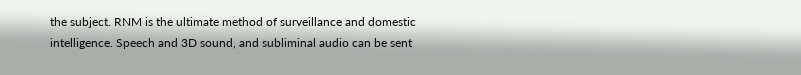the subject. RNM is the ultimate method of surveillance and domestic intelligence. Speech and 3D sound, and subliminal audio can be sent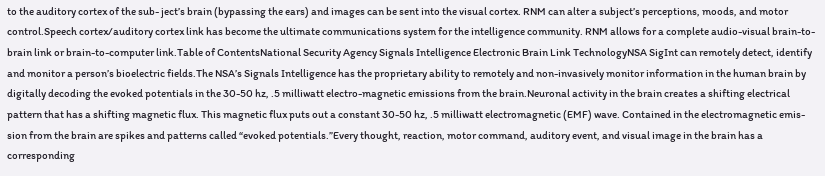to the auditory cortex of the sub- ject’s brain (bypassing the ears) and images can be sent into the visual cortex. RNM can alter a subject’s perceptions, moods, and motor control.Speech cortex/auditory cortex link has become the ultimate communications system for the intelligence community. RNM allows for a complete audio-visual brain-to-brain link or brain-to-computer link.Table of ContentsNational Security Agency Signals Intelligence Electronic Brain Link TechnologyNSA SigInt can remotely detect, identify and monitor a person’s bioelectric fields.The NSA’s Signals Intelligence has the proprietary ability to remotely and non-invasively monitor information in the human brain by digitally decoding the evoked potentials in the 30-50 hz, .5 milliwatt electro-magnetic emissions from the brain.Neuronal activity in the brain creates a shifting electrical pattern that has a shifting magnetic flux. This magnetic flux puts out a constant 30-50 hz, .5 milliwatt electromagnetic (EMF) wave. Contained in the electromagnetic emis- sion from the brain are spikes and patterns called “evoked potentials.”Every thought, reaction, motor command, auditory event, and visual image in the brain has a corresponding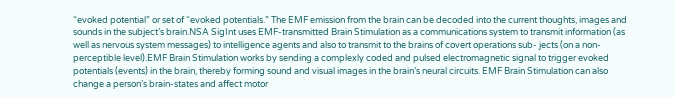“evoked potential” or set of “evoked potentials.” The EMF emission from the brain can be decoded into the current thoughts, images and sounds in the subject’s brain.NSA SigInt uses EMF-transmitted Brain Stimulation as a communications system to transmit information (as well as nervous system messages) to intelligence agents and also to transmit to the brains of covert operations sub- jects (on a non-perceptible level).EMF Brain Stimulation works by sending a complexly coded and pulsed electromagnetic signal to trigger evoked potentials (events) in the brain, thereby forming sound and visual images in the brain’s neural circuits. EMF Brain Stimulation can also change a person’s brain-states and affect motor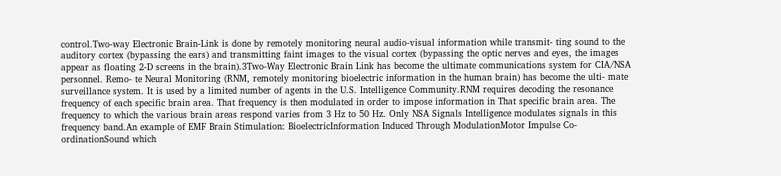control.Two-way Electronic Brain-Link is done by remotely monitoring neural audio-visual information while transmit- ting sound to the auditory cortex (bypassing the ears) and transmitting faint images to the visual cortex (bypassing the optic nerves and eyes, the images appear as floating 2-D screens in the brain).3Two-Way Electronic Brain Link has become the ultimate communications system for CIA/NSA personnel. Remo- te Neural Monitoring (RNM, remotely monitoring bioelectric information in the human brain) has become the ulti- mate surveillance system. It is used by a limited number of agents in the U.S. Intelligence Community.RNM requires decoding the resonance frequency of each specific brain area. That frequency is then modulated in order to impose information in That specific brain area. The frequency to which the various brain areas respond varies from 3 Hz to 50 Hz. Only NSA Signals Intelligence modulates signals in this frequency band.An example of EMF Brain Stimulation: BioelectricInformation Induced Through ModulationMotor Impulse Co-ordinationSound which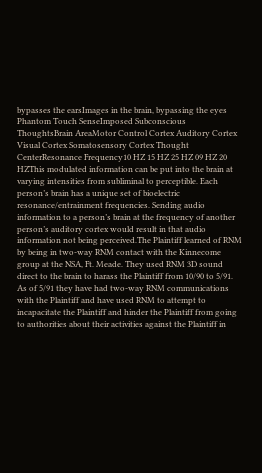bypasses the earsImages in the brain, bypassing the eyes Phantom Touch SenseImposed Subconscious ThoughtsBrain AreaMotor Control Cortex Auditory Cortex Visual Cortex Somatosensory Cortex Thought CenterResonance Frequency10 HZ 15 HZ 25 HZ 09 HZ 20 HZThis modulated information can be put into the brain at varying intensities from subliminal to perceptible. Each person’s brain has a unique set of bioelectric resonance/entrainment frequencies. Sending audio information to a person’s brain at the frequency of another person’s auditory cortex would result in that audio information not being perceived.The Plaintiff learned of RNM by being in two-way RNM contact with the Kinnecome group at the NSA, Ft. Meade. They used RNM 3D sound direct to the brain to harass the Plaintiff from 10/90 to 5/91. As of 5/91 they have had two-way RNM communications with the Plaintiff and have used RNM to attempt to incapacitate the Plaintiff and hinder the Plaintiff from going to authorities about their activities against the Plaintiff in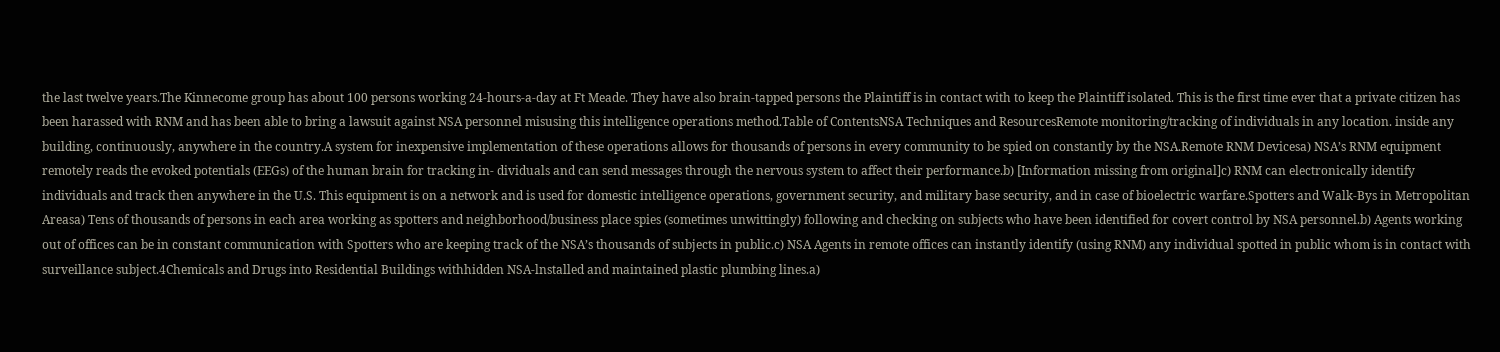the last twelve years.The Kinnecome group has about 100 persons working 24-hours-a-day at Ft Meade. They have also brain-tapped persons the Plaintiff is in contact with to keep the Plaintiff isolated. This is the first time ever that a private citizen has been harassed with RNM and has been able to bring a lawsuit against NSA personnel misusing this intelligence operations method.Table of ContentsNSA Techniques and ResourcesRemote monitoring/tracking of individuals in any location. inside any building, continuously, anywhere in the country.A system for inexpensive implementation of these operations allows for thousands of persons in every community to be spied on constantly by the NSA.Remote RNM Devicesa) NSA’s RNM equipment remotely reads the evoked potentials (EEGs) of the human brain for tracking in- dividuals and can send messages through the nervous system to affect their performance.b) [Information missing from original]c) RNM can electronically identify individuals and track then anywhere in the U.S. This equipment is on a network and is used for domestic intelligence operations, government security, and military base security, and in case of bioelectric warfare.Spotters and Walk-Bys in Metropolitan Areasa) Tens of thousands of persons in each area working as spotters and neighborhood/business place spies (sometimes unwittingly) following and checking on subjects who have been identified for covert control by NSA personnel.b) Agents working out of offices can be in constant communication with Spotters who are keeping track of the NSA’s thousands of subjects in public.c) NSA Agents in remote offices can instantly identify (using RNM) any individual spotted in public whom is in contact with surveillance subject.4Chemicals and Drugs into Residential Buildings withhidden NSA-lnstalled and maintained plastic plumbing lines.a)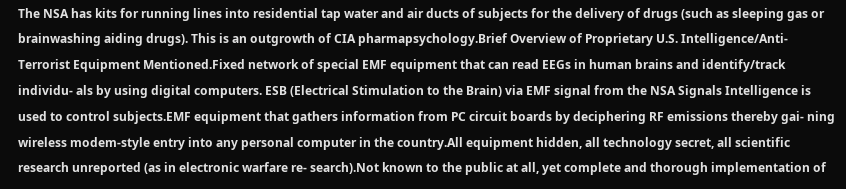The NSA has kits for running lines into residential tap water and air ducts of subjects for the delivery of drugs (such as sleeping gas or brainwashing aiding drugs). This is an outgrowth of CIA pharmapsychology.Brief Overview of Proprietary U.S. Intelligence/Anti-Terrorist Equipment Mentioned.Fixed network of special EMF equipment that can read EEGs in human brains and identify/track individu- als by using digital computers. ESB (Electrical Stimulation to the Brain) via EMF signal from the NSA Signals Intelligence is used to control subjects.EMF equipment that gathers information from PC circuit boards by deciphering RF emissions thereby gai- ning wireless modem-style entry into any personal computer in the country.All equipment hidden, all technology secret, all scientific research unreported (as in electronic warfare re- search).Not known to the public at all, yet complete and thorough implementation of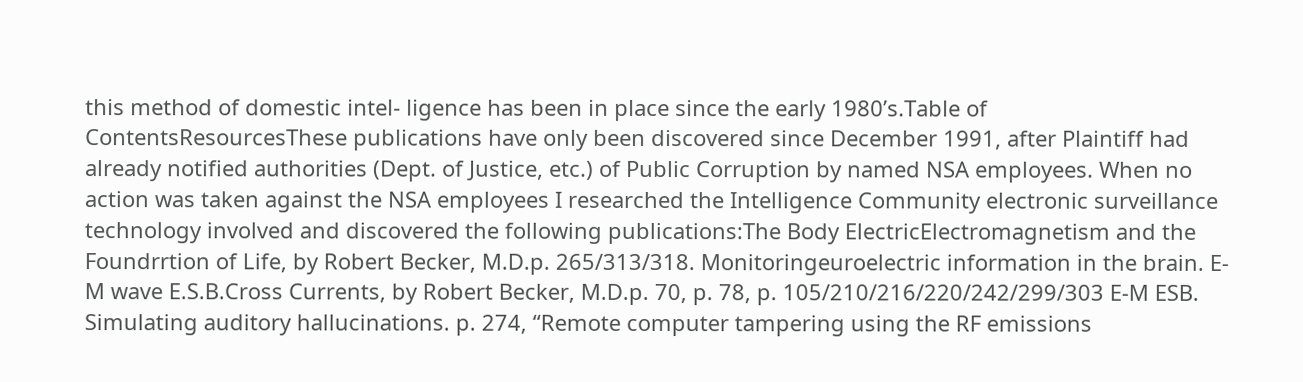this method of domestic intel- ligence has been in place since the early 1980’s.Table of ContentsResourcesThese publications have only been discovered since December 1991, after Plaintiff had already notified authorities (Dept. of Justice, etc.) of Public Corruption by named NSA employees. When no action was taken against the NSA employees I researched the Intelligence Community electronic surveillance technology involved and discovered the following publications:The Body ElectricElectromagnetism and the Foundrrtion of Life, by Robert Becker, M.D.p. 265/313/318. Monitoringeuroelectric information in the brain. E-M wave E.S.B.Cross Currents, by Robert Becker, M.D.p. 70, p. 78, p. 105/210/216/220/242/299/303 E-M ESB. Simulating auditory hallucinations. p. 274, “Remote computer tampering using the RF emissions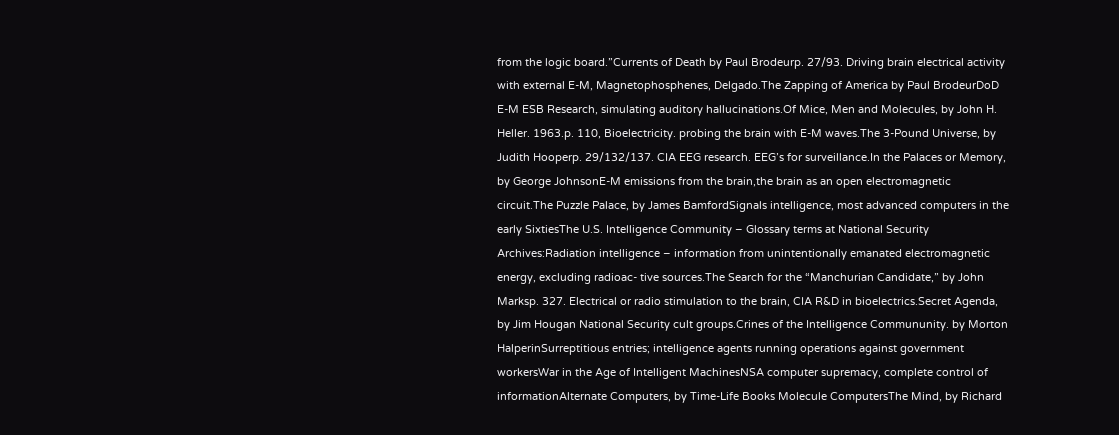from the logic board.”Currents of Death by Paul Brodeurp. 27/93. Driving brain electrical activity with external E-M, Magnetophosphenes, Delgado.The Zapping of America by Paul BrodeurDoD E-M ESB Research, simulating auditory hallucinations.Of Mice, Men and Molecules, by John H. Heller. 1963.p. 110, Bioelectricity. probing the brain with E-M waves.The 3-Pound Universe, by Judith Hooperp. 29/132/137. CIA EEG research. EEG’s for surveillance.In the Palaces or Memory, by George JohnsonE-M emissions from the brain,the brain as an open electromagnetic circuit.The Puzzle Palace, by James BamfordSignals intelligence, most advanced computers in the early SixtiesThe U.S. Intelligence Community – Glossary terms at National Security Archives:Radiation intelligence – information from unintentionally emanated electromagnetic energy, excluding radioac- tive sources.The Search for the “Manchurian Candidate,” by John Marksp. 327. Electrical or radio stimulation to the brain, CIA R&D in bioelectrics.Secret Agenda, by Jim Hougan National Security cult groups.Crines of the Intelligence Commununity. by Morton HalperinSurreptitious entries; intelligence agents running operations against government workersWar in the Age of Intelligent MachinesNSA computer supremacy, complete control of informationAlternate Computers, by Time-Life Books Molecule ComputersThe Mind, by Richard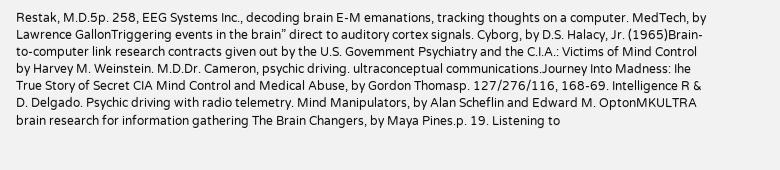Restak, M.D.5p. 258, EEG Systems Inc., decoding brain E-M emanations, tracking thoughts on a computer. MedTech, by Lawrence GallonTriggering events in the brain” direct to auditory cortex signals. Cyborg, by D.S. Halacy, Jr. (1965)Brain-to-computer link research contracts given out by the U.S. Govemment Psychiatry and the C.I.A.: Victims of Mind Control by Harvey M. Weinstein. M.D.Dr. Cameron, psychic driving. ultraconceptual communications.Journey Into Madness: Ihe True Story of Secret CIA Mind Control and Medical Abuse, by Gordon Thomasp. 127/276/116, 168-69. Intelligence R & D. Delgado. Psychic driving with radio telemetry. Mind Manipulators, by Alan Scheflin and Edward M. OptonMKULTRA brain research for information gathering The Brain Changers, by Maya Pines.p. 19. Listening to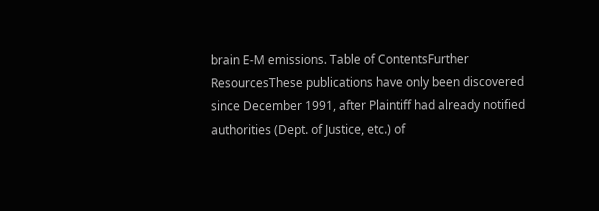brain E-M emissions. Table of ContentsFurther ResourcesThese publications have only been discovered since December 1991, after Plaintiff had already notified authorities (Dept. of Justice, etc.) of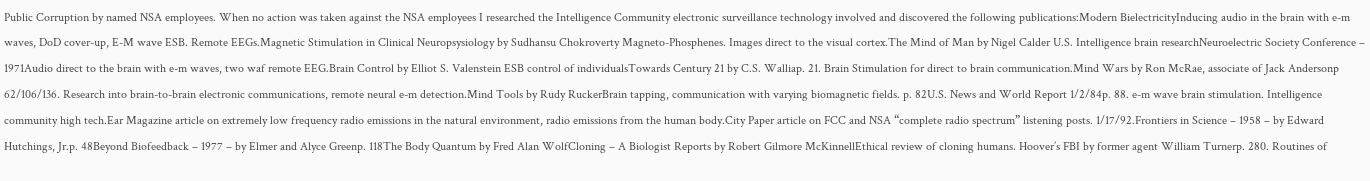Public Corruption by named NSA employees. When no action was taken against the NSA employees I researched the Intelligence Community electronic surveillance technology involved and discovered the following publications:Modern BielectricityInducing audio in the brain with e-m waves, DoD cover-up, E-M wave ESB. Remote EEGs.Magnetic Stimulation in Clinical Neuropsysiology by Sudhansu Chokroverty Magneto-Phosphenes. Images direct to the visual cortex.The Mind of Man by Nigel Calder U.S. Intelligence brain researchNeuroelectric Society Conference – 1971Audio direct to the brain with e-m waves, two waf remote EEG.Brain Control by Elliot S. Valenstein ESB control of individualsTowards Century 21 by C.S. Walliap. 21. Brain Stimulation for direct to brain communication.Mind Wars by Ron McRae, associate of Jack Andersonp 62/106/136. Research into brain-to-brain electronic communications, remote neural e-m detection.Mind Tools by Rudy RuckerBrain tapping, communication with varying biomagnetic fields. p. 82U.S. News and World Report 1/2/84p. 88. e-m wave brain stimulation. Intelligence community high tech.Ear Magazine article on extremely low frequency radio emissions in the natural environment, radio emissions from the human body.City Paper article on FCC and NSA “complete radio spectrum” listening posts. 1/17/92.Frontiers in Science – 1958 – by Edward Hutchings, Jr.p. 48Beyond Biofeedback – 1977 – by Elmer and Alyce Greenp. 118The Body Quantum by Fred Alan WolfCloning – A Biologist Reports by Robert Gilmore McKinnellEthical review of cloning humans. Hoover’s FBI by former agent William Turnerp. 280. Routines of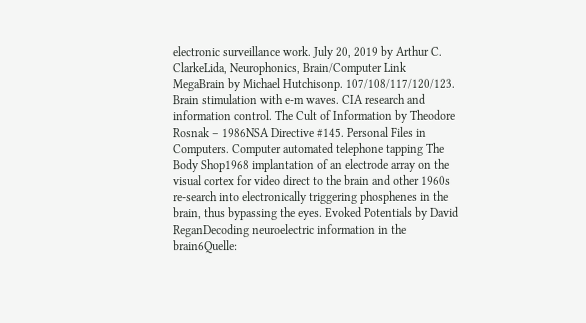electronic surveillance work. July 20, 2019 by Arthur C. ClarkeLida, Neurophonics, Brain/Computer Link MegaBrain by Michael Hutchisonp. 107/108/117/120/123. Brain stimulation with e-m waves. CIA research and information control. The Cult of Information by Theodore Rosnak – 1986NSA Directive #145. Personal Files in Computers. Computer automated telephone tapping The Body Shop1968 implantation of an electrode array on the visual cortex for video direct to the brain and other 1960s re-search into electronically triggering phosphenes in the brain, thus bypassing the eyes. Evoked Potentials by David ReganDecoding neuroelectric information in the brain6Quelle: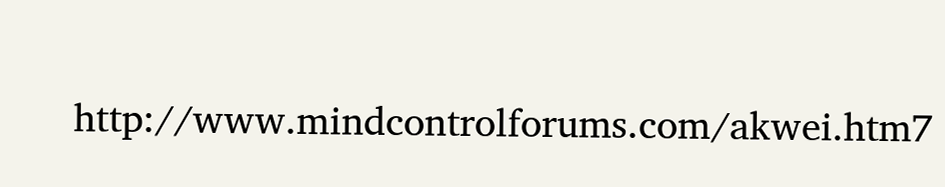http://www.mindcontrolforums.com/akwei.htm7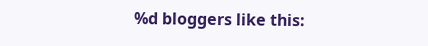%d bloggers like this: